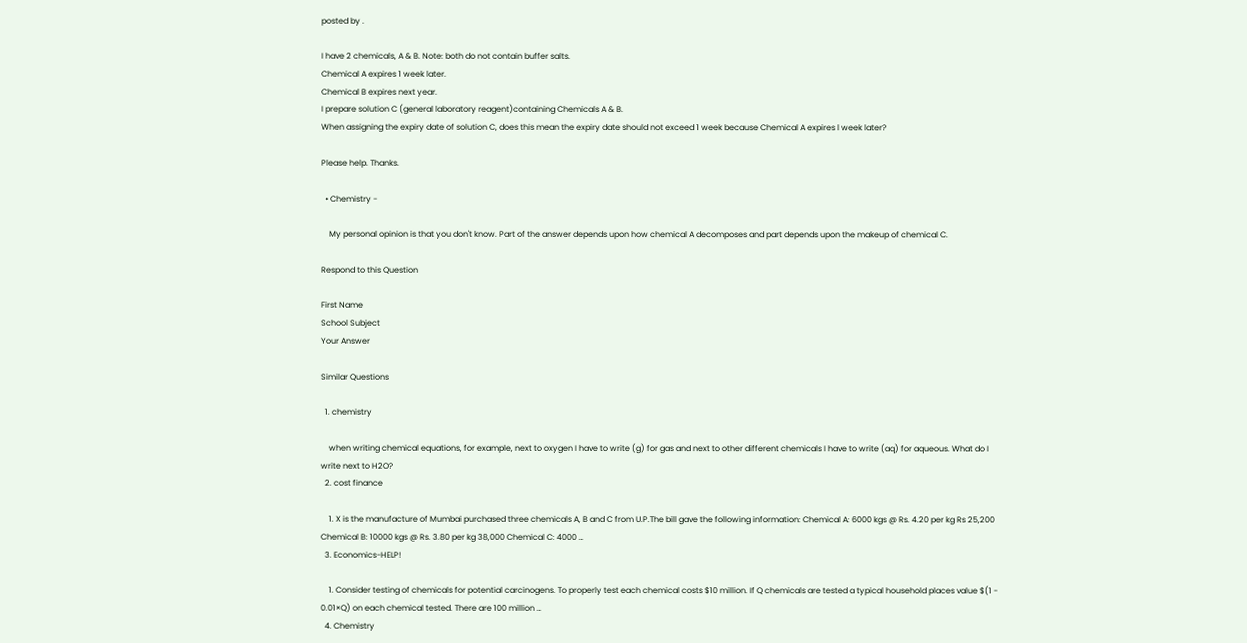posted by .

I have 2 chemicals, A & B. Note: both do not contain buffer salts.
Chemical A expires 1 week later.
Chemical B expires next year.
I prepare solution C (general laboratory reagent)containing Chemicals A & B.
When assigning the expiry date of solution C, does this mean the expiry date should not exceed 1 week because Chemical A expires l week later?

Please help. Thanks.

  • Chemistry -

    My personal opinion is that you don't know. Part of the answer depends upon how chemical A decomposes and part depends upon the makeup of chemical C.

Respond to this Question

First Name
School Subject
Your Answer

Similar Questions

  1. chemistry

    when writing chemical equations, for example, next to oxygen I have to write (g) for gas and next to other different chemicals I have to write (aq) for aqueous. What do I write next to H2O?
  2. cost finance

    1. X is the manufacture of Mumbai purchased three chemicals A, B and C from U.P.The bill gave the following information: Chemical A: 6000 kgs @ Rs. 4.20 per kg Rs 25,200 Chemical B: 10000 kgs @ Rs. 3.80 per kg 38,000 Chemical C: 4000 …
  3. Economics-HELP!

    1. Consider testing of chemicals for potential carcinogens. To properly test each chemical costs $10 million. If Q chemicals are tested a typical household places value $(1 - 0.01×Q) on each chemical tested. There are 100 million …
  4. Chemistry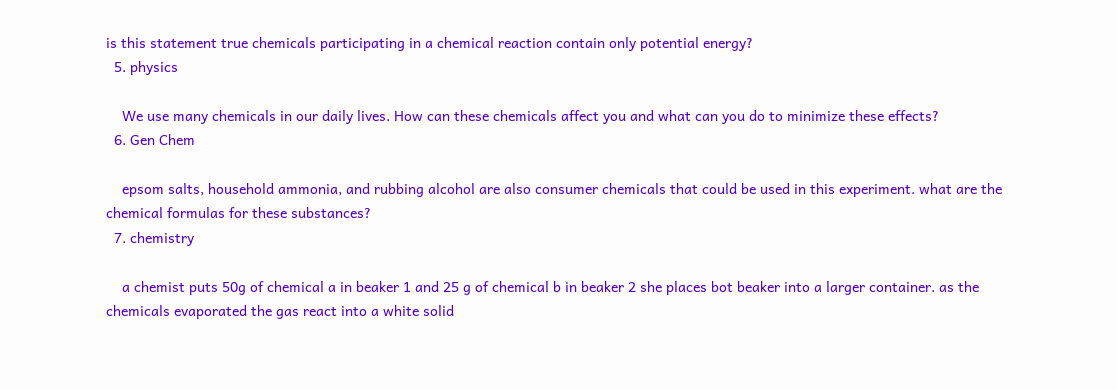is this statement true chemicals participating in a chemical reaction contain only potential energy?
  5. physics

    We use many chemicals in our daily lives. How can these chemicals affect you and what can you do to minimize these effects?
  6. Gen Chem

    epsom salts, household ammonia, and rubbing alcohol are also consumer chemicals that could be used in this experiment. what are the chemical formulas for these substances?
  7. chemistry

    a chemist puts 50g of chemical a in beaker 1 and 25 g of chemical b in beaker 2 she places bot beaker into a larger container. as the chemicals evaporated the gas react into a white solid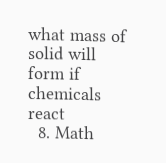what mass of solid will form if chemicals react
  8. Math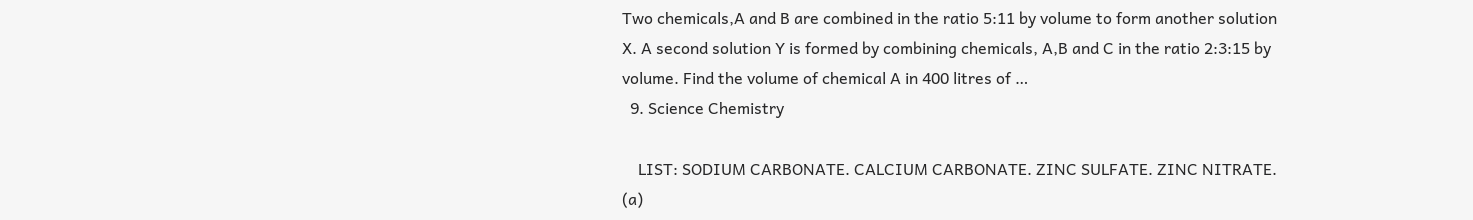Two chemicals,A and B are combined in the ratio 5:11 by volume to form another solution X. A second solution Y is formed by combining chemicals, A,B and C in the ratio 2:3:15 by volume. Find the volume of chemical A in 400 litres of …
  9. Science Chemistry

    LIST: SODIUM CARBONATE. CALCIUM CARBONATE. ZINC SULFATE. ZINC NITRATE. (a)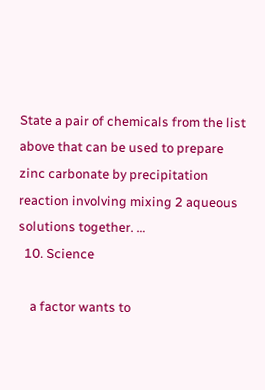State a pair of chemicals from the list above that can be used to prepare zinc carbonate by precipitation reaction involving mixing 2 aqueous solutions together. …
  10. Science

    a factor wants to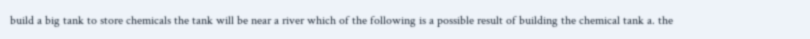build a big tank to store chemicals the tank will be near a river which of the following is a possible result of building the chemical tank a. the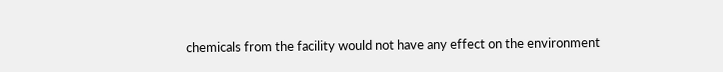chemicals from the facility would not have any effect on the environment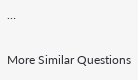…

More Similar Questions